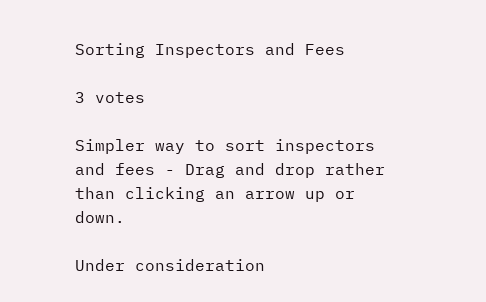Sorting Inspectors and Fees

3 votes

Simpler way to sort inspectors and fees - Drag and drop rather than clicking an arrow up or down.

Under consideration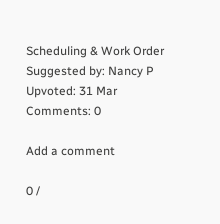Scheduling & Work Order Suggested by: Nancy P Upvoted: 31 Mar Comments: 0

Add a comment

0 /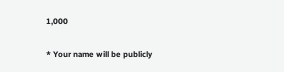1,000

* Your name will be publicly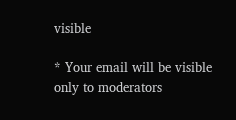visible

* Your email will be visible only to moderators